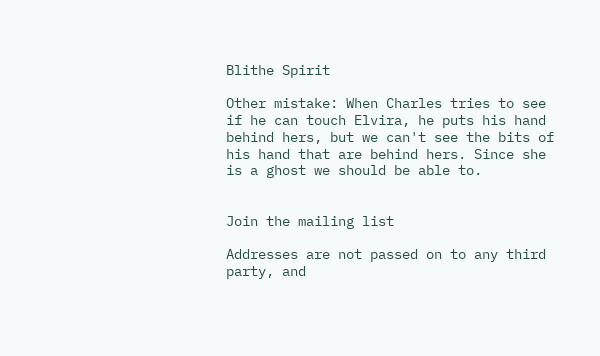Blithe Spirit

Other mistake: When Charles tries to see if he can touch Elvira, he puts his hand behind hers, but we can't see the bits of his hand that are behind hers. Since she is a ghost we should be able to.


Join the mailing list

Addresses are not passed on to any third party, and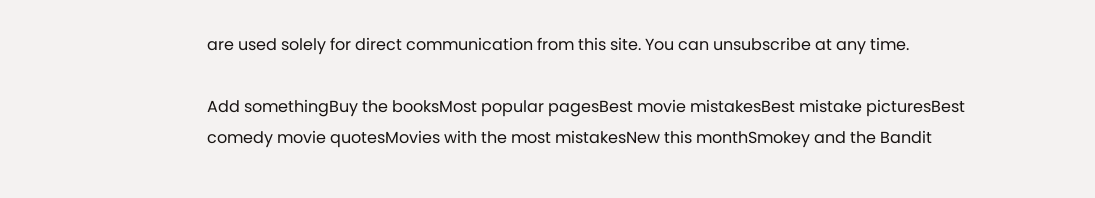are used solely for direct communication from this site. You can unsubscribe at any time.

Add somethingBuy the booksMost popular pagesBest movie mistakesBest mistake picturesBest comedy movie quotesMovies with the most mistakesNew this monthSmokey and the Bandit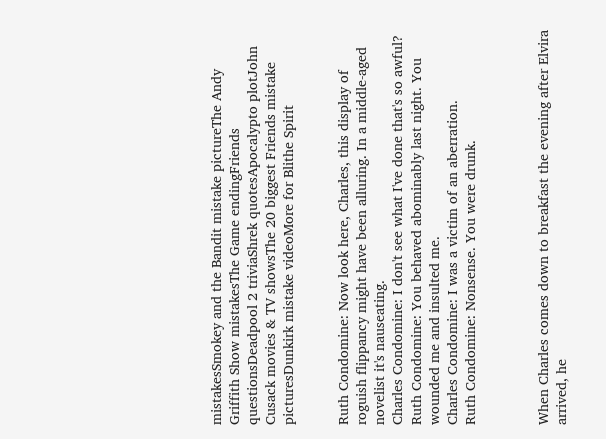mistakesSmokey and the Bandit mistake pictureThe Andy Griffith Show mistakesThe Game endingFriends questionsDeadpool 2 triviaShrek quotesApocalypto plotJohn Cusack movies & TV showsThe 20 biggest Friends mistake picturesDunkirk mistake videoMore for Blithe Spirit


Ruth Condomine: Now look here, Charles, this display of roguish flippancy might have been alluring. In a middle-aged novelist it's nauseating.
Charles Condomine: I don't see what I've done that's so awful?
Ruth Condomine: You behaved abominably last night. You wounded me and insulted me.
Charles Condomine: I was a victim of an aberration.
Ruth Condomine: Nonsense. You were drunk.



When Charles comes down to breakfast the evening after Elvira arrived, he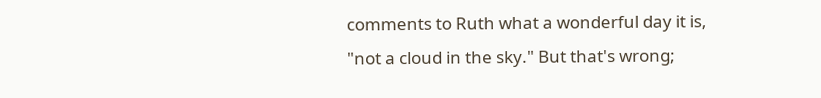comments to Ruth what a wonderful day it is, "not a cloud in the sky." But that's wrong;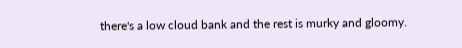there's a low cloud bank and the rest is murky and gloomy.